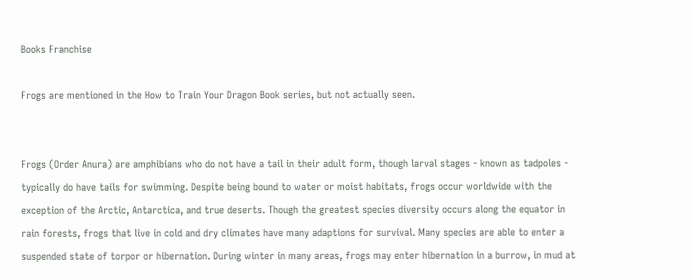Books Franchise

Frogs are mentioned in the How to Train Your Dragon Book series, but not actually seen.


Frogs (Order Anura) are amphibians who do not have a tail in their adult form, though larval stages - known as tadpoles - typically do have tails for swimming. Despite being bound to water or moist habitats, frogs occur worldwide with the exception of the Arctic, Antarctica, and true deserts. Though the greatest species diversity occurs along the equator in rain forests, frogs that live in cold and dry climates have many adaptions for survival. Many species are able to enter a suspended state of torpor or hibernation. During winter in many areas, frogs may enter hibernation in a burrow, in mud at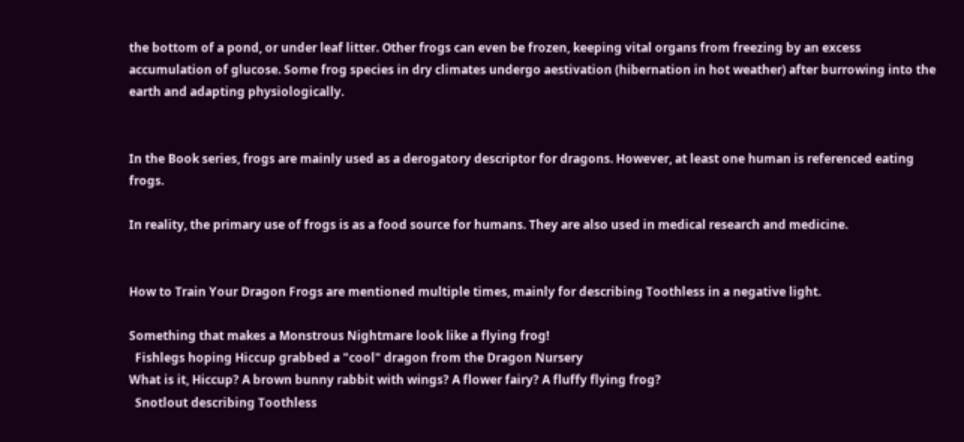the bottom of a pond, or under leaf litter. Other frogs can even be frozen, keeping vital organs from freezing by an excess accumulation of glucose. Some frog species in dry climates undergo aestivation (hibernation in hot weather) after burrowing into the earth and adapting physiologically.


In the Book series, frogs are mainly used as a derogatory descriptor for dragons. However, at least one human is referenced eating frogs.

In reality, the primary use of frogs is as a food source for humans. They are also used in medical research and medicine.


How to Train Your Dragon Frogs are mentioned multiple times, mainly for describing Toothless in a negative light.

Something that makes a Monstrous Nightmare look like a flying frog!
  Fishlegs hoping Hiccup grabbed a "cool" dragon from the Dragon Nursery
What is it, Hiccup? A brown bunny rabbit with wings? A flower fairy? A fluffy flying frog?
  Snotlout describing Toothless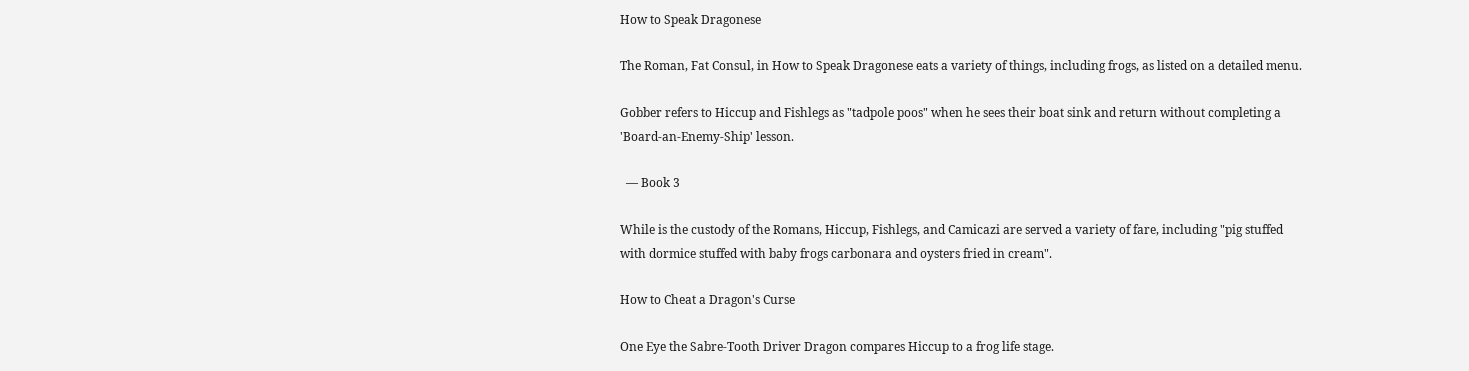How to Speak Dragonese

The Roman, Fat Consul, in How to Speak Dragonese eats a variety of things, including frogs, as listed on a detailed menu.

Gobber refers to Hiccup and Fishlegs as "tadpole poos" when he sees their boat sink and return without completing a 'Board-an-Enemy-Ship' lesson.

  — Book 3

While is the custody of the Romans, Hiccup, Fishlegs, and Camicazi are served a variety of fare, including "pig stuffed with dormice stuffed with baby frogs carbonara and oysters fried in cream".

How to Cheat a Dragon's Curse

One Eye the Sabre-Tooth Driver Dragon compares Hiccup to a frog life stage.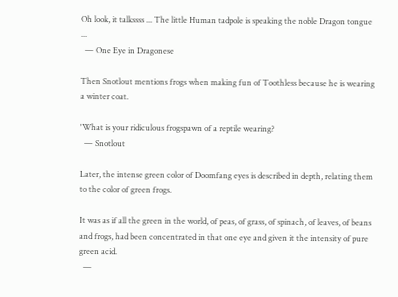Oh look, it talkssss ... The little Human tadpole is speaking the noble Dragon tongue ...
  — One Eye in Dragonese

Then Snotlout mentions frogs when making fun of Toothless because he is wearing a winter coat.

'What is your ridiculous frogspawn of a reptile wearing?
  — Snotlout

Later, the intense green color of Doomfang eyes is described in depth, relating them to the color of green frogs.

It was as if all the green in the world, of peas, of grass, of spinach, of leaves, of beans and frogs, had been concentrated in that one eye and given it the intensity of pure green acid.
  —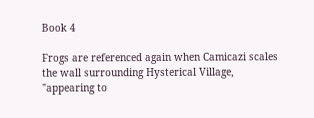Book 4

Frogs are referenced again when Camicazi scales the wall surrounding Hysterical Village, "appearing to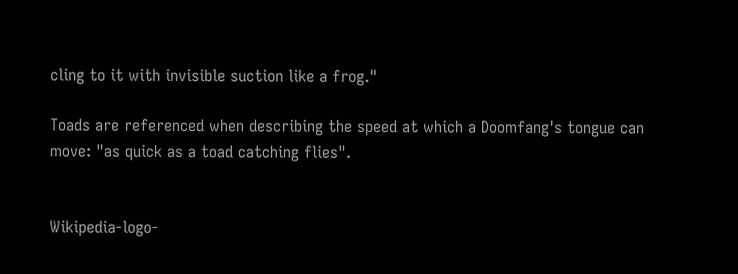cling to it with invisible suction like a frog."

Toads are referenced when describing the speed at which a Doomfang's tongue can move: "as quick as a toad catching flies".


Wikipedia-logo-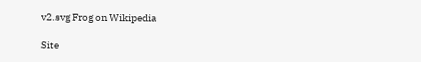v2.svg Frog on Wikipedia

Site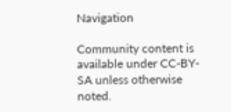Navigation

Community content is available under CC-BY-SA unless otherwise noted.